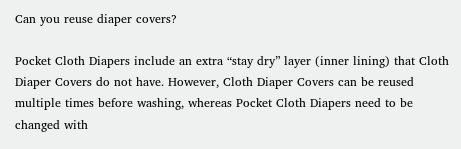Can you reuse diaper covers?

Pocket Cloth Diapers include an extra “stay dry” layer (inner lining) that Cloth Diaper Covers do not have. However, Cloth Diaper Covers can be reused multiple times before washing, whereas Pocket Cloth Diapers need to be changed with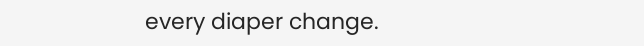every diaper change.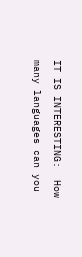IT IS INTERESTING:  How many languages can you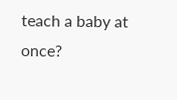teach a baby at once?